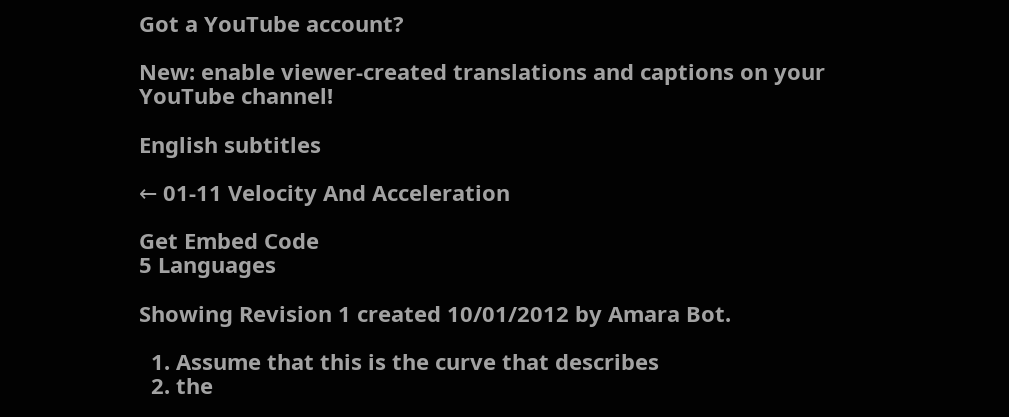Got a YouTube account?

New: enable viewer-created translations and captions on your YouTube channel!

English subtitles

← 01-11 Velocity And Acceleration

Get Embed Code
5 Languages

Showing Revision 1 created 10/01/2012 by Amara Bot.

  1. Assume that this is the curve that describes
  2. the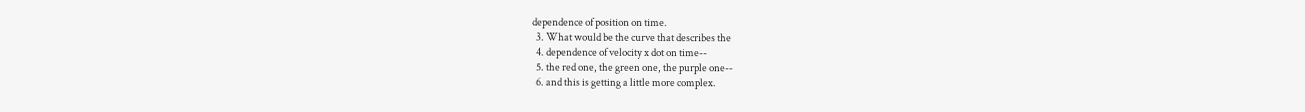dependence of position on time.
  3. What would be the curve that describes the
  4. dependence of velocity x dot on time--
  5. the red one, the green one, the purple one--
  6. and this is getting a little more complex.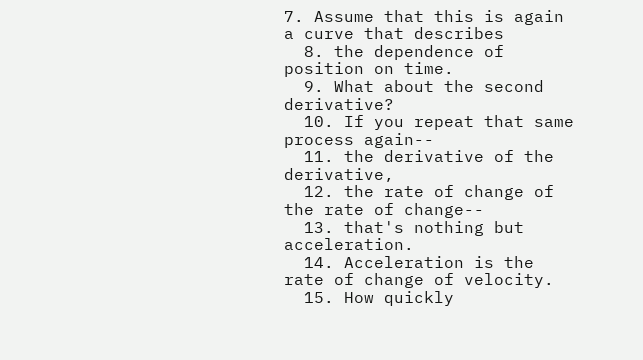7. Assume that this is again a curve that describes
  8. the dependence of position on time.
  9. What about the second derivative?
  10. If you repeat that same process again--
  11. the derivative of the derivative,
  12. the rate of change of the rate of change--
  13. that's nothing but acceleration.
  14. Acceleration is the rate of change of velocity.
  15. How quickly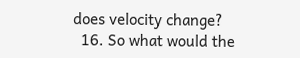does velocity change?
  16. So what would the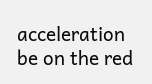acceleration be on the red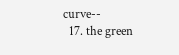curve--
  17. the green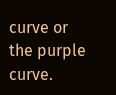curve or the purple curve.